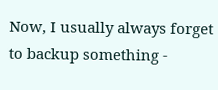Now, I usually always forget to backup something -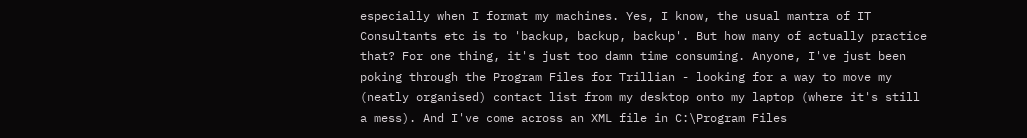especially when I format my machines. Yes, I know, the usual mantra of IT Consultants etc is to 'backup, backup, backup'. But how many of actually practice that? For one thing, it's just too damn time consuming. Anyone, I've just been poking through the Program Files for Trillian - looking for a way to move my (neatly organised) contact list from my desktop onto my laptop (where it's still a mess). And I've come across an XML file in C:\Program Files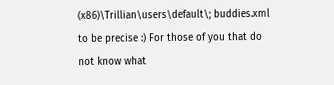(x86)\Trillian\users\default\; buddies.xml to be precise :) For those of you that do not know what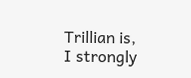Trillian is, I strongly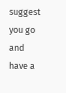suggest you go and have a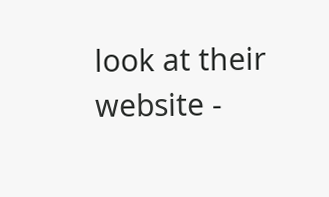look at their website -